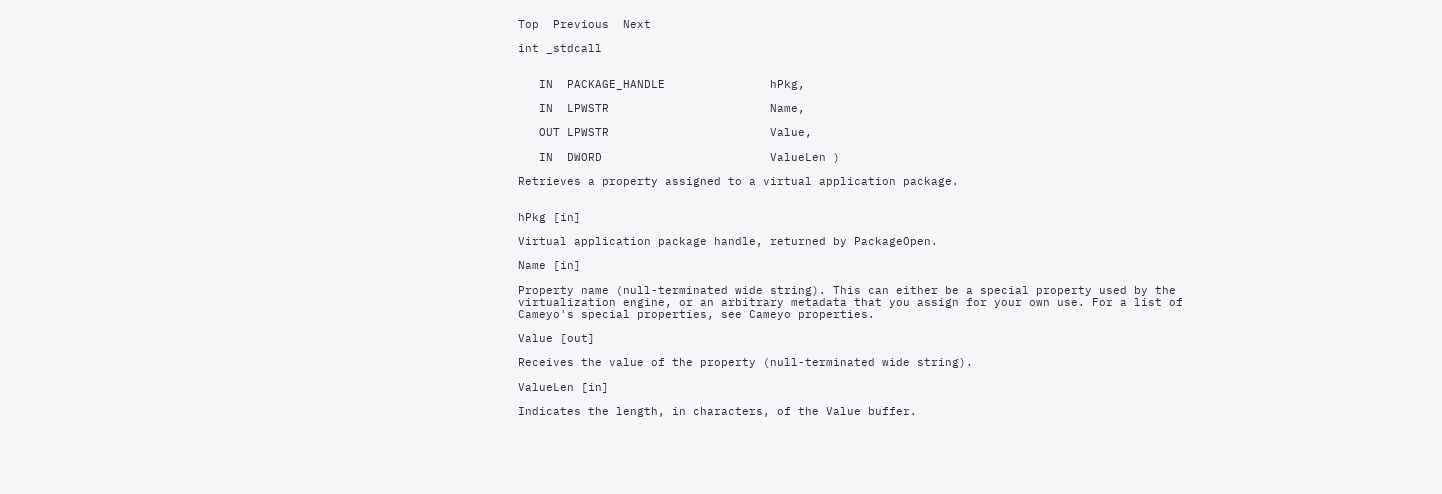Top  Previous  Next

int _stdcall


   IN  PACKAGE_HANDLE               hPkg,

   IN  LPWSTR                       Name,

   OUT LPWSTR                       Value,

   IN  DWORD                        ValueLen )

Retrieves a property assigned to a virtual application package.


hPkg [in]

Virtual application package handle, returned by PackageOpen.

Name [in]

Property name (null-terminated wide string). This can either be a special property used by the virtualization engine, or an arbitrary metadata that you assign for your own use. For a list of Cameyo's special properties, see Cameyo properties.

Value [out]

Receives the value of the property (null-terminated wide string).

ValueLen [in]

Indicates the length, in characters, of the Value buffer.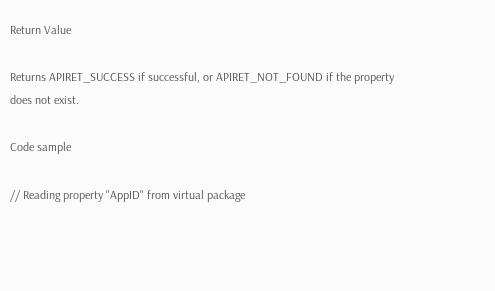Return Value

Returns APIRET_SUCCESS if successful, or APIRET_NOT_FOUND if the property does not exist.

Code sample

// Reading property "AppID" from virtual package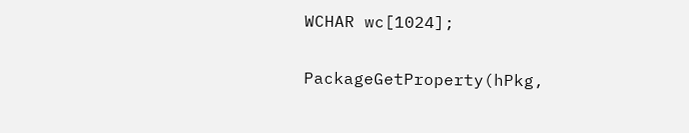WCHAR wc[1024];

PackageGetProperty(hPkg,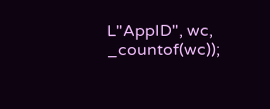L"AppID", wc, _countof(wc));